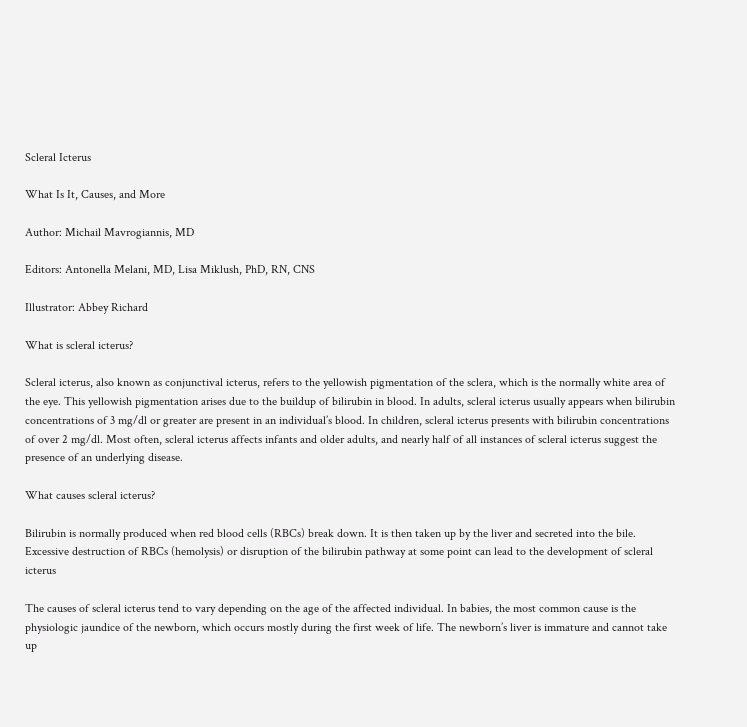Scleral Icterus

What Is It, Causes, and More

Author: Michail Mavrogiannis, MD

Editors: Antonella Melani, MD, Lisa Miklush, PhD, RN, CNS

Illustrator: Abbey Richard

What is scleral icterus?

Scleral icterus, also known as conjunctival icterus, refers to the yellowish pigmentation of the sclera, which is the normally white area of the eye. This yellowish pigmentation arises due to the buildup of bilirubin in blood. In adults, scleral icterus usually appears when bilirubin concentrations of 3 mg/dl or greater are present in an individual’s blood. In children, scleral icterus presents with bilirubin concentrations of over 2 mg/dl. Most often, scleral icterus affects infants and older adults, and nearly half of all instances of scleral icterus suggest the presence of an underlying disease.

What causes scleral icterus?

Bilirubin is normally produced when red blood cells (RBCs) break down. It is then taken up by the liver and secreted into the bile. Excessive destruction of RBCs (hemolysis) or disruption of the bilirubin pathway at some point can lead to the development of scleral icterus

The causes of scleral icterus tend to vary depending on the age of the affected individual. In babies, the most common cause is the physiologic jaundice of the newborn, which occurs mostly during the first week of life. The newborn’s liver is immature and cannot take up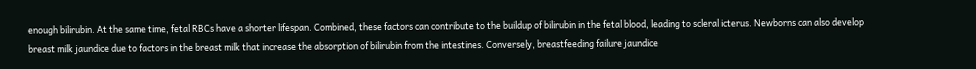enough bilirubin. At the same time, fetal RBCs have a shorter lifespan. Combined, these factors can contribute to the buildup of bilirubin in the fetal blood, leading to scleral icterus. Newborns can also develop breast milk jaundice due to factors in the breast milk that increase the absorption of bilirubin from the intestines. Conversely, breastfeeding failure jaundice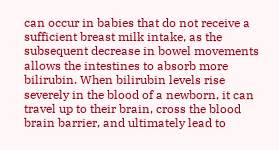can occur in babies that do not receive a sufficient breast milk intake, as the subsequent decrease in bowel movements allows the intestines to absorb more bilirubin. When bilirubin levels rise severely in the blood of a newborn, it can travel up to their brain, cross the blood brain barrier, and ultimately lead to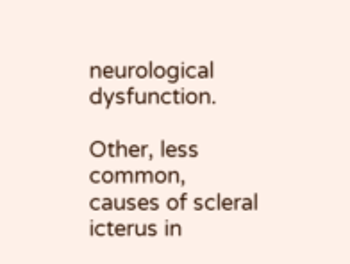neurological dysfunction.

Other, less common, causes of scleral icterus in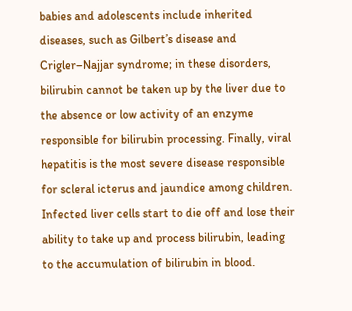babies and adolescents include inherited diseases, such as Gilbert’s disease and Crigler–Najjar syndrome; in these disorders, bilirubin cannot be taken up by the liver due to the absence or low activity of an enzyme responsible for bilirubin processing. Finally, viral hepatitis is the most severe disease responsible for scleral icterus and jaundice among children. Infected liver cells start to die off and lose their ability to take up and process bilirubin, leading to the accumulation of bilirubin in blood.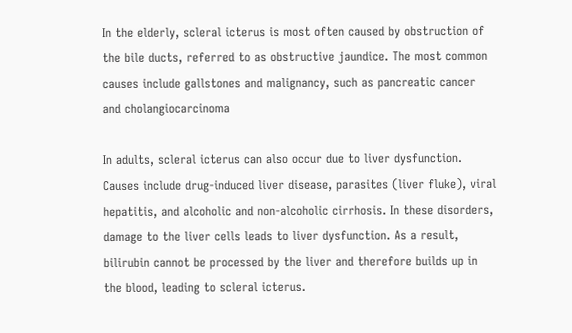In the elderly, scleral icterus is most often caused by obstruction of the bile ducts, referred to as obstructive jaundice. The most common causes include gallstones and malignancy, such as pancreatic cancer and cholangiocarcinoma

In adults, scleral icterus can also occur due to liver dysfunction. Causes include drug-induced liver disease, parasites (liver fluke), viral hepatitis, and alcoholic and non-alcoholic cirrhosis. In these disorders, damage to the liver cells leads to liver dysfunction. As a result, bilirubin cannot be processed by the liver and therefore builds up in the blood, leading to scleral icterus.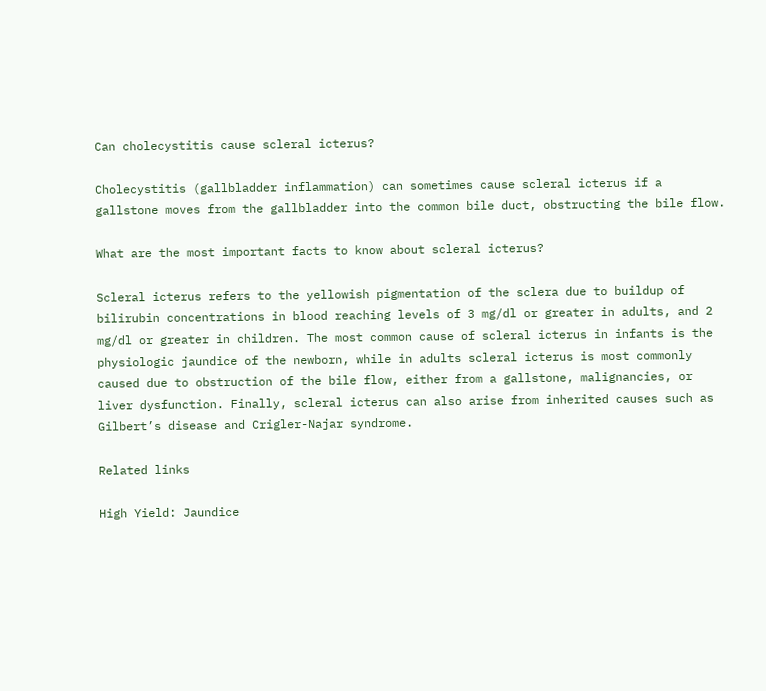Can cholecystitis cause scleral icterus?

Cholecystitis (gallbladder inflammation) can sometimes cause scleral icterus if a gallstone moves from the gallbladder into the common bile duct, obstructing the bile flow.

What are the most important facts to know about scleral icterus?

Scleral icterus refers to the yellowish pigmentation of the sclera due to buildup of bilirubin concentrations in blood reaching levels of 3 mg/dl or greater in adults, and 2 mg/dl or greater in children. The most common cause of scleral icterus in infants is the physiologic jaundice of the newborn, while in adults scleral icterus is most commonly caused due to obstruction of the bile flow, either from a gallstone, malignancies, or liver dysfunction. Finally, scleral icterus can also arise from inherited causes such as Gilbert’s disease and Crigler-Najar syndrome.

Related links

High Yield: Jaundice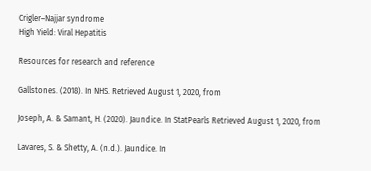Crigler–Najjar syndrome
High Yield: Viral Hepatitis

Resources for research and reference

Gallstones. (2018). In NHS. Retrieved August 1, 2020, from

Joseph, A. & Samant, H. (2020). Jaundice. In StatPearls Retrieved August 1, 2020, from

Lavares, S. & Shetty, A. (n.d.). Jaundice. In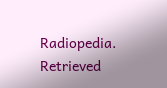Radiopedia. Retrieved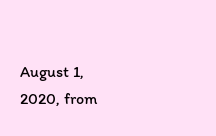August 1, 2020, from